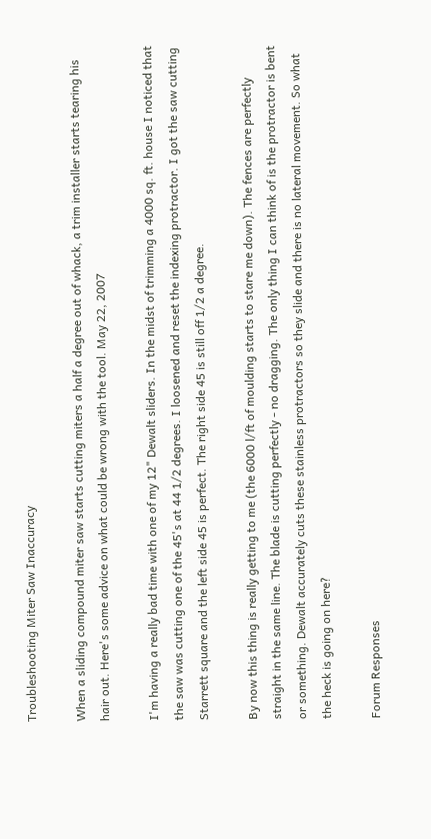Troubleshooting Miter Saw Inaccuracy

When a sliding compound miter saw starts cutting miters a half a degree out of whack, a trim installer starts tearing his hair out. Here's some advice on what could be wrong with the tool. May 22, 2007

I'm having a really bad time with one of my 12" Dewalt sliders. In the midst of trimming a 4000 sq. ft. house I noticed that the saw was cutting one of the 45's at 44 1/2 degrees. I loosened and reset the indexing protractor. I got the saw cutting Starrett square and the left side 45 is perfect. The right side 45 is still off 1/2 a degree.

By now this thing is really getting to me (the 6000 l/ft of moulding starts to stare me down). The fences are perfectly straight in the same line. The blade is cutting perfectly - no dragging. The only thing I can think of is the protractor is bent or something. Dewalt accurately cuts these stainless protractors so they slide and there is no lateral movement. So what the heck is going on here?

Forum Responses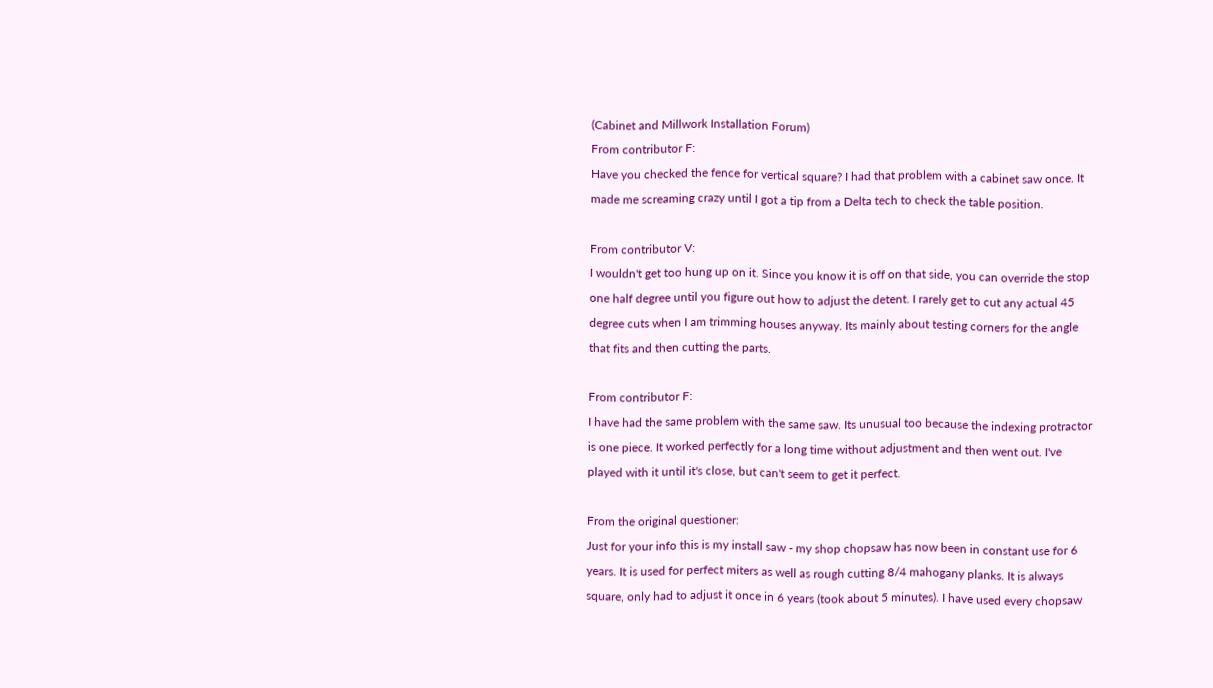(Cabinet and Millwork Installation Forum)
From contributor F:
Have you checked the fence for vertical square? I had that problem with a cabinet saw once. It made me screaming crazy until I got a tip from a Delta tech to check the table position.

From contributor V:
I wouldn't get too hung up on it. Since you know it is off on that side, you can override the stop one half degree until you figure out how to adjust the detent. I rarely get to cut any actual 45 degree cuts when I am trimming houses anyway. Its mainly about testing corners for the angle that fits and then cutting the parts.

From contributor F:
I have had the same problem with the same saw. Its unusual too because the indexing protractor is one piece. It worked perfectly for a long time without adjustment and then went out. I've played with it until it's close, but can't seem to get it perfect.

From the original questioner:
Just for your info this is my install saw - my shop chopsaw has now been in constant use for 6 years. It is used for perfect miters as well as rough cutting 8/4 mahogany planks. It is always square, only had to adjust it once in 6 years (took about 5 minutes). I have used every chopsaw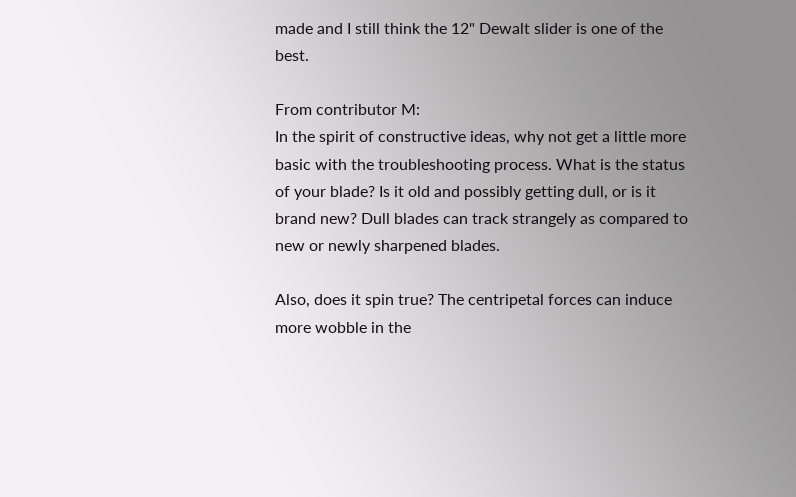made and I still think the 12" Dewalt slider is one of the best.

From contributor M:
In the spirit of constructive ideas, why not get a little more basic with the troubleshooting process. What is the status of your blade? Is it old and possibly getting dull, or is it brand new? Dull blades can track strangely as compared to new or newly sharpened blades.

Also, does it spin true? The centripetal forces can induce more wobble in the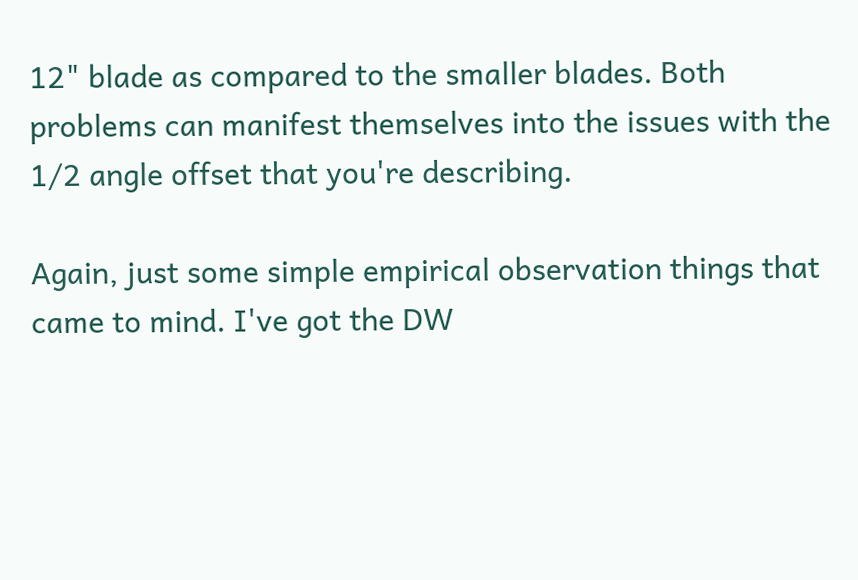12" blade as compared to the smaller blades. Both problems can manifest themselves into the issues with the 1/2 angle offset that you're describing.

Again, just some simple empirical observation things that came to mind. I've got the DW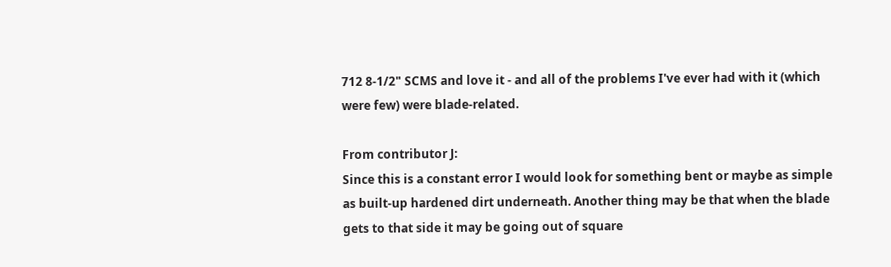712 8-1/2" SCMS and love it - and all of the problems I've ever had with it (which were few) were blade-related.

From contributor J:
Since this is a constant error I would look for something bent or maybe as simple as built-up hardened dirt underneath. Another thing may be that when the blade gets to that side it may be going out of square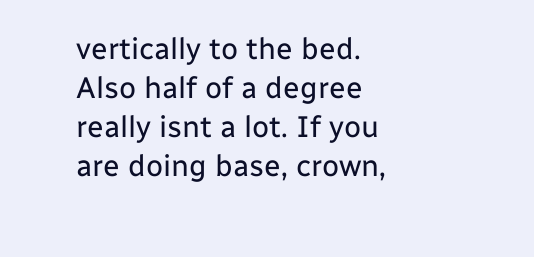vertically to the bed. Also half of a degree really isnt a lot. If you are doing base, crown,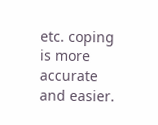etc. coping is more accurate and easier.